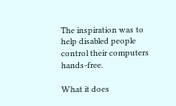The inspiration was to help disabled people control their computers hands-free.

What it does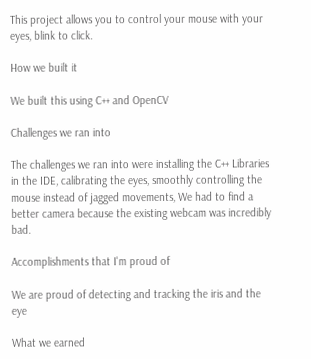This project allows you to control your mouse with your eyes, blink to click.

How we built it

We built this using C++ and OpenCV

Challenges we ran into

The challenges we ran into were installing the C++ Libraries in the IDE, calibrating the eyes, smoothly controlling the mouse instead of jagged movements, We had to find a better camera because the existing webcam was incredibly bad.

Accomplishments that I'm proud of

We are proud of detecting and tracking the iris and the eye

What we earned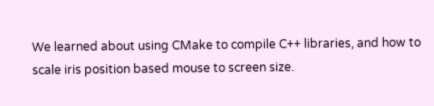We learned about using CMake to compile C++ libraries, and how to scale iris position based mouse to screen size.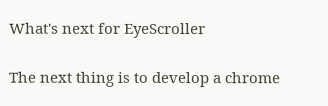What's next for EyeScroller

The next thing is to develop a chrome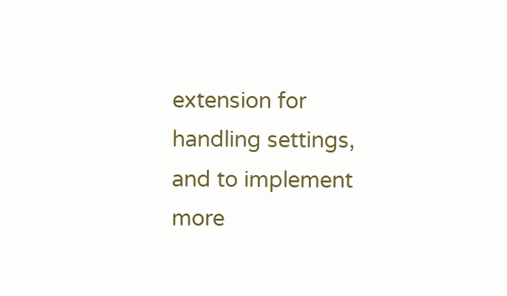extension for handling settings, and to implement more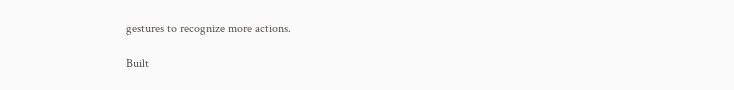gestures to recognize more actions.

Built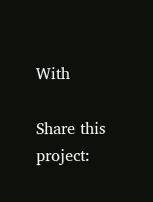With

Share this project: